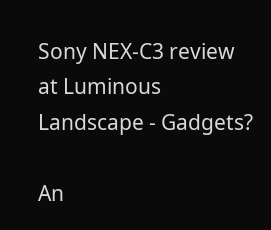Sony NEX-C3 review at Luminous Landscape - Gadgets?

An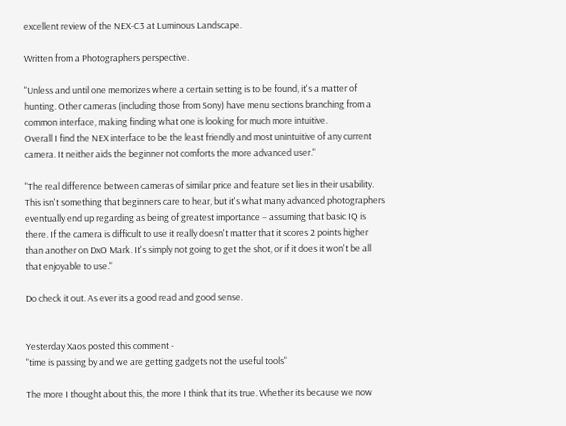excellent review of the NEX-C3 at Luminous Landscape.

Written from a Photographers perspective.

"Unless and until one memorizes where a certain setting is to be found, it's a matter of hunting. Other cameras (including those from Sony) have menu sections branching from a common interface, making finding what one is looking for much more intuitive.
Overall I find the NEX interface to be the least friendly and most unintuitive of any current camera. It neither aids the beginner not comforts the more advanced user."

"The real difference between cameras of similar price and feature set lies in their usability. This isn't something that beginners care to hear, but it's what many advanced photographers eventually end up regarding as being of greatest importance – assuming that basic IQ is there. If the camera is difficult to use it really doesn't matter that it scores 2 points higher than another on DxO Mark. It's simply not going to get the shot, or if it does it won't be all that enjoyable to use."

Do check it out. As ever its a good read and good sense.


Yesterday Xaos posted this comment -
"time is passing by and we are getting gadgets not the useful tools"

The more I thought about this, the more I think that its true. Whether its because we now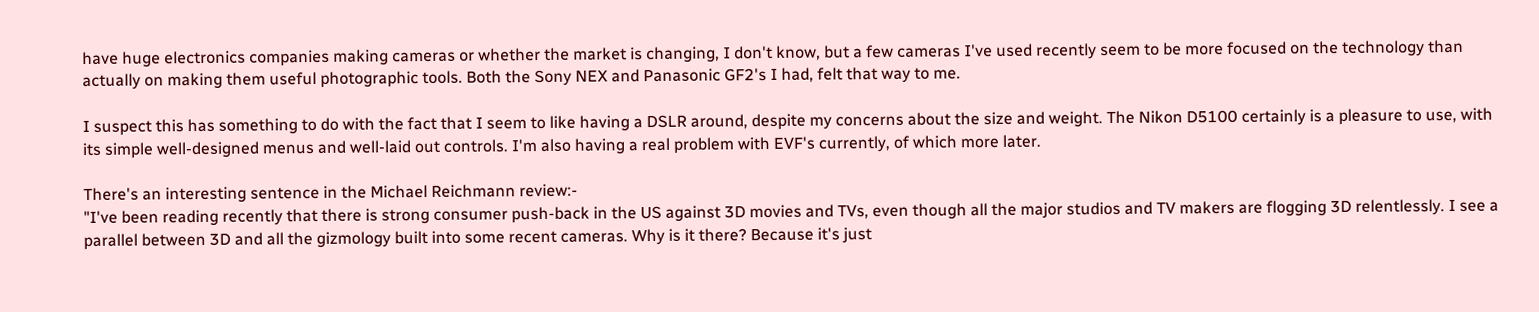have huge electronics companies making cameras or whether the market is changing, I don't know, but a few cameras I've used recently seem to be more focused on the technology than actually on making them useful photographic tools. Both the Sony NEX and Panasonic GF2's I had, felt that way to me.

I suspect this has something to do with the fact that I seem to like having a DSLR around, despite my concerns about the size and weight. The Nikon D5100 certainly is a pleasure to use, with its simple well-designed menus and well-laid out controls. I'm also having a real problem with EVF's currently, of which more later.

There's an interesting sentence in the Michael Reichmann review:-
"I've been reading recently that there is strong consumer push-back in the US against 3D movies and TVs, even though all the major studios and TV makers are flogging 3D relentlessly. I see a parallel between 3D and all the gizmology built into some recent cameras. Why is it there? Because it's just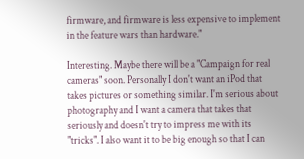firmware, and firmware is less expensive to implement in the feature wars than hardware."

Interesting. Maybe there will be a "Campaign for real cameras" soon. Personally I don't want an iPod that takes pictures or something similar. I'm serious about photography and I want a camera that takes that seriously and doesn't try to impress me with its "tricks". I also want it to be big enough so that I can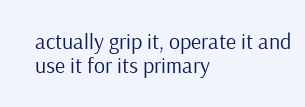actually grip it, operate it and use it for its primary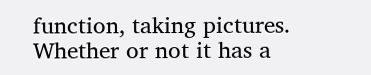function, taking pictures. Whether or not it has a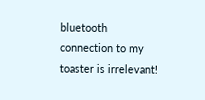bluetooth connection to my toaster is irrelevant!